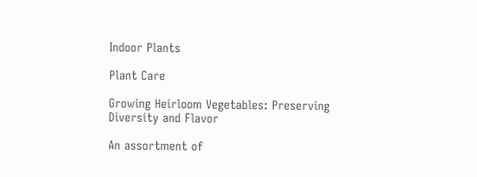Indoor Plants

Plant Care

Growing Heirloom Vegetables: Preserving Diversity and Flavor

An assortment of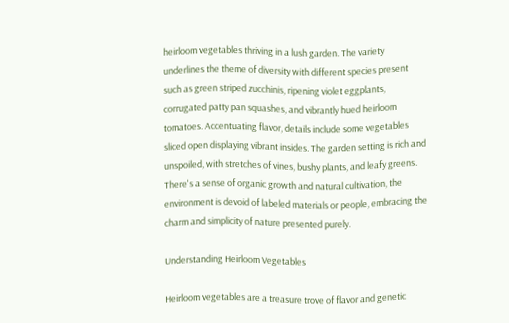heirloom vegetables thriving in a lush garden. The variety underlines the theme of diversity with different species present such as green striped zucchinis, ripening violet eggplants, corrugated patty pan squashes, and vibrantly hued heirloom tomatoes. Accentuating flavor, details include some vegetables sliced open displaying vibrant insides. The garden setting is rich and unspoiled, with stretches of vines, bushy plants, and leafy greens. There's a sense of organic growth and natural cultivation, the environment is devoid of labeled materials or people, embracing the charm and simplicity of nature presented purely.

Understanding Heirloom Vegetables

Heirloom vegetables are a treasure trove of flavor and genetic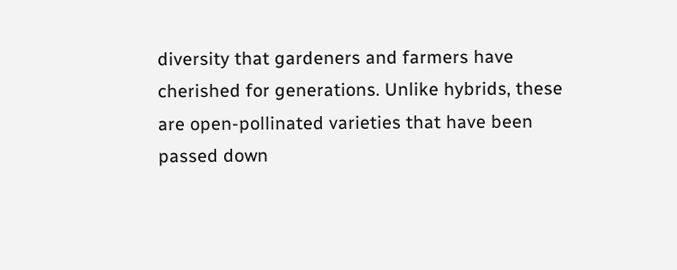diversity that gardeners and farmers have cherished for generations. Unlike hybrids, these are open-pollinated varieties that have been passed down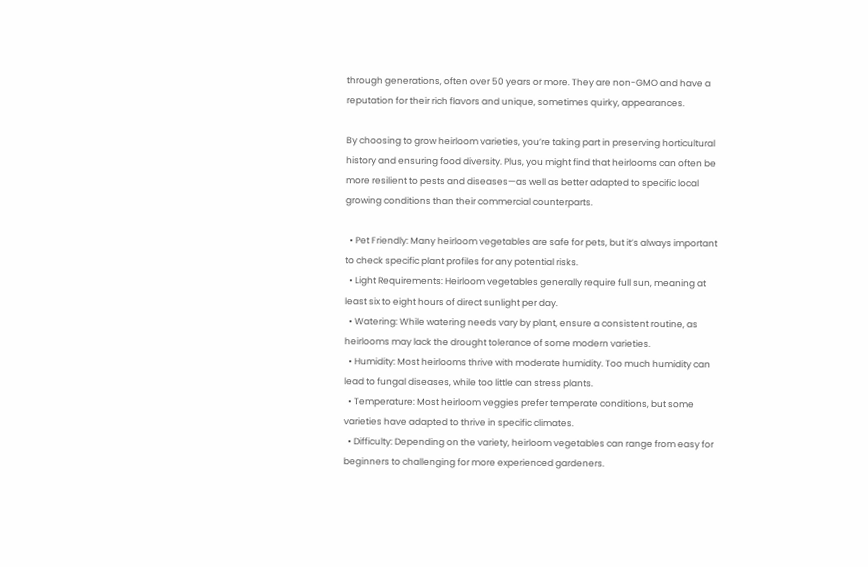through generations, often over 50 years or more. They are non-GMO and have a reputation for their rich flavors and unique, sometimes quirky, appearances.

By choosing to grow heirloom varieties, you’re taking part in preserving horticultural history and ensuring food diversity. Plus, you might find that heirlooms can often be more resilient to pests and diseases—as well as better adapted to specific local growing conditions than their commercial counterparts.

  • Pet Friendly: Many heirloom vegetables are safe for pets, but it’s always important to check specific plant profiles for any potential risks.
  • Light Requirements: Heirloom vegetables generally require full sun, meaning at least six to eight hours of direct sunlight per day.
  • Watering: While watering needs vary by plant, ensure a consistent routine, as heirlooms may lack the drought tolerance of some modern varieties.
  • Humidity: Most heirlooms thrive with moderate humidity. Too much humidity can lead to fungal diseases, while too little can stress plants.
  • Temperature: Most heirloom veggies prefer temperate conditions, but some varieties have adapted to thrive in specific climates.
  • Difficulty: Depending on the variety, heirloom vegetables can range from easy for beginners to challenging for more experienced gardeners.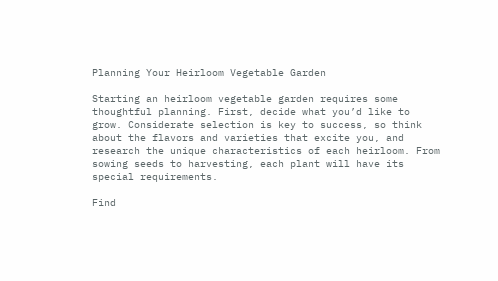Planning Your Heirloom Vegetable Garden

Starting an heirloom vegetable garden requires some thoughtful planning. First, decide what you’d like to grow. Considerate selection is key to success, so think about the flavors and varieties that excite you, and research the unique characteristics of each heirloom. From sowing seeds to harvesting, each plant will have its special requirements.

Find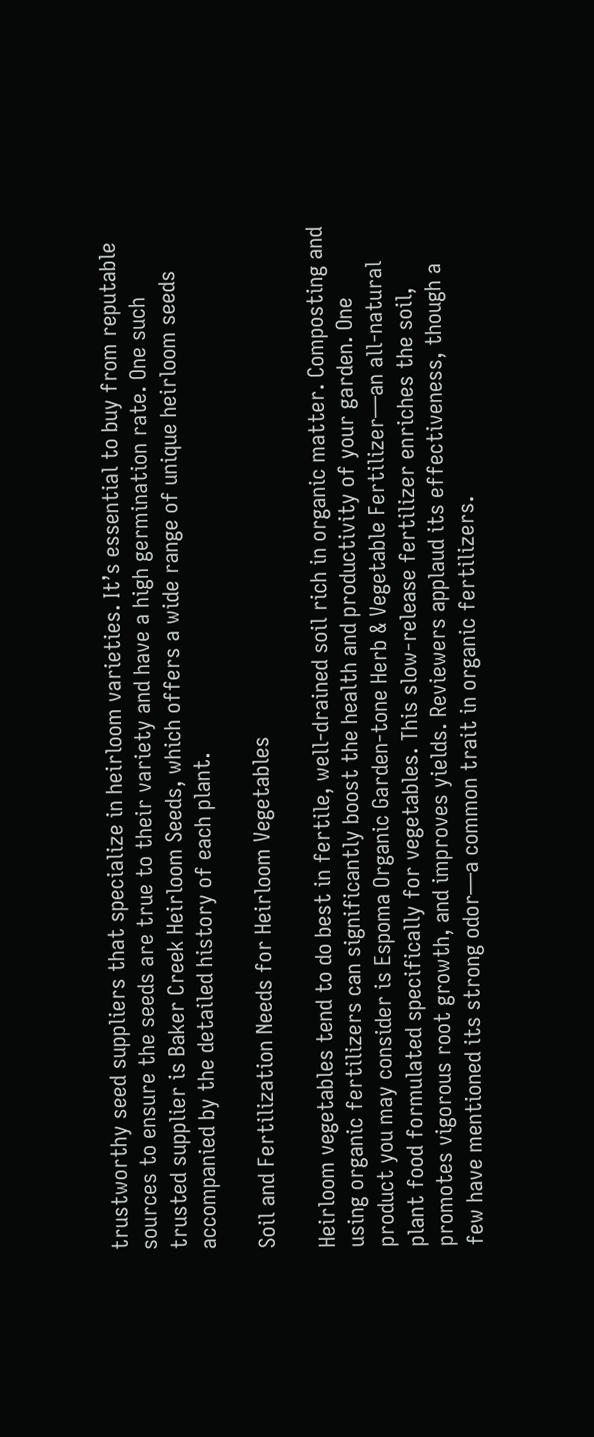trustworthy seed suppliers that specialize in heirloom varieties. It’s essential to buy from reputable sources to ensure the seeds are true to their variety and have a high germination rate. One such trusted supplier is Baker Creek Heirloom Seeds, which offers a wide range of unique heirloom seeds accompanied by the detailed history of each plant.

Soil and Fertilization Needs for Heirloom Vegetables

Heirloom vegetables tend to do best in fertile, well-drained soil rich in organic matter. Composting and using organic fertilizers can significantly boost the health and productivity of your garden. One product you may consider is Espoma Organic Garden-tone Herb & Vegetable Fertilizer—an all-natural plant food formulated specifically for vegetables. This slow-release fertilizer enriches the soil, promotes vigorous root growth, and improves yields. Reviewers applaud its effectiveness, though a few have mentioned its strong odor—a common trait in organic fertilizers.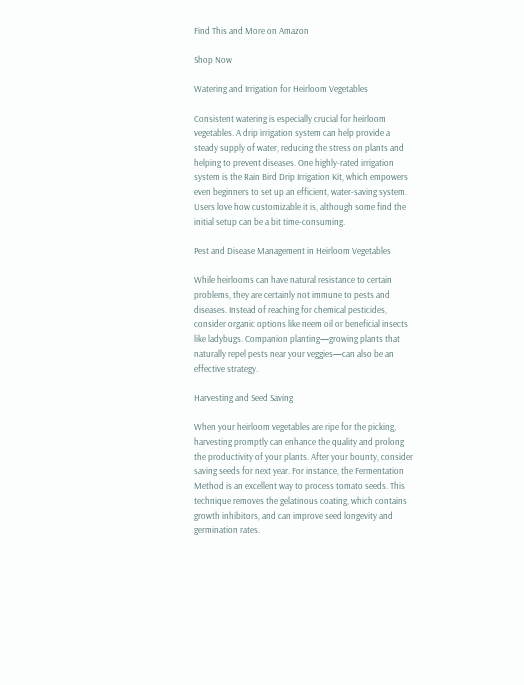Find This and More on Amazon

Shop Now

Watering and Irrigation for Heirloom Vegetables

Consistent watering is especially crucial for heirloom vegetables. A drip irrigation system can help provide a steady supply of water, reducing the stress on plants and helping to prevent diseases. One highly-rated irrigation system is the Rain Bird Drip Irrigation Kit, which empowers even beginners to set up an efficient, water-saving system. Users love how customizable it is, although some find the initial setup can be a bit time-consuming.

Pest and Disease Management in Heirloom Vegetables

While heirlooms can have natural resistance to certain problems, they are certainly not immune to pests and diseases. Instead of reaching for chemical pesticides, consider organic options like neem oil or beneficial insects like ladybugs. Companion planting—growing plants that naturally repel pests near your veggies—can also be an effective strategy.

Harvesting and Seed Saving

When your heirloom vegetables are ripe for the picking, harvesting promptly can enhance the quality and prolong the productivity of your plants. After your bounty, consider saving seeds for next year. For instance, the Fermentation Method is an excellent way to process tomato seeds. This technique removes the gelatinous coating, which contains growth inhibitors, and can improve seed longevity and germination rates.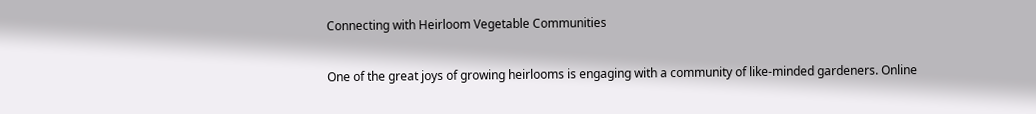Connecting with Heirloom Vegetable Communities

One of the great joys of growing heirlooms is engaging with a community of like-minded gardeners. Online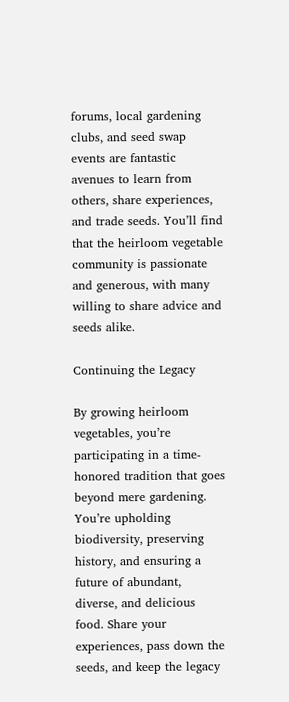forums, local gardening clubs, and seed swap events are fantastic avenues to learn from others, share experiences, and trade seeds. You’ll find that the heirloom vegetable community is passionate and generous, with many willing to share advice and seeds alike.

Continuing the Legacy

By growing heirloom vegetables, you’re participating in a time-honored tradition that goes beyond mere gardening. You’re upholding biodiversity, preserving history, and ensuring a future of abundant, diverse, and delicious food. Share your experiences, pass down the seeds, and keep the legacy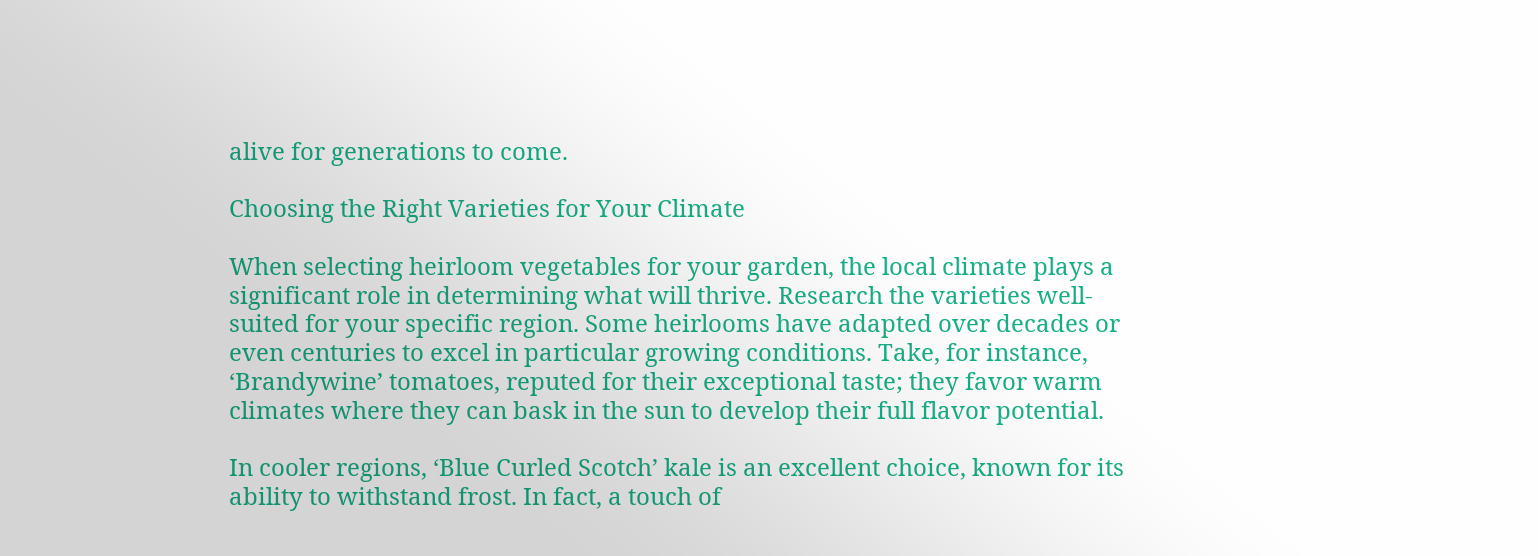alive for generations to come.

Choosing the Right Varieties for Your Climate

When selecting heirloom vegetables for your garden, the local climate plays a significant role in determining what will thrive. Research the varieties well-suited for your specific region. Some heirlooms have adapted over decades or even centuries to excel in particular growing conditions. Take, for instance, ‘Brandywine’ tomatoes, reputed for their exceptional taste; they favor warm climates where they can bask in the sun to develop their full flavor potential.

In cooler regions, ‘Blue Curled Scotch’ kale is an excellent choice, known for its ability to withstand frost. In fact, a touch of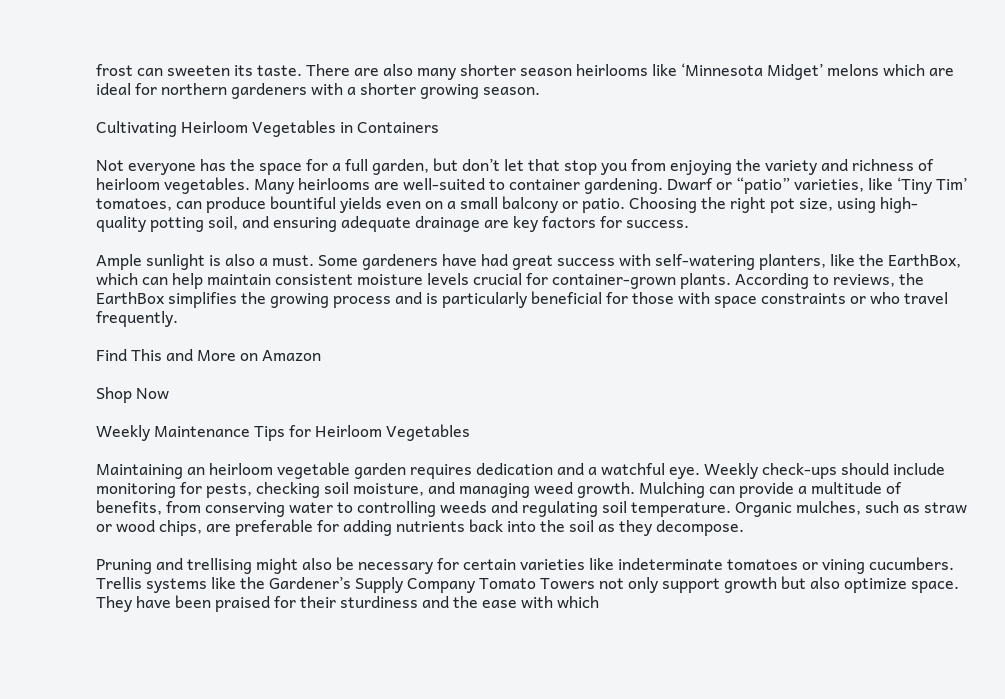frost can sweeten its taste. There are also many shorter season heirlooms like ‘Minnesota Midget’ melons which are ideal for northern gardeners with a shorter growing season.

Cultivating Heirloom Vegetables in Containers

Not everyone has the space for a full garden, but don’t let that stop you from enjoying the variety and richness of heirloom vegetables. Many heirlooms are well-suited to container gardening. Dwarf or “patio” varieties, like ‘Tiny Tim’ tomatoes, can produce bountiful yields even on a small balcony or patio. Choosing the right pot size, using high-quality potting soil, and ensuring adequate drainage are key factors for success.

Ample sunlight is also a must. Some gardeners have had great success with self-watering planters, like the EarthBox, which can help maintain consistent moisture levels crucial for container-grown plants. According to reviews, the EarthBox simplifies the growing process and is particularly beneficial for those with space constraints or who travel frequently.

Find This and More on Amazon

Shop Now

Weekly Maintenance Tips for Heirloom Vegetables

Maintaining an heirloom vegetable garden requires dedication and a watchful eye. Weekly check-ups should include monitoring for pests, checking soil moisture, and managing weed growth. Mulching can provide a multitude of benefits, from conserving water to controlling weeds and regulating soil temperature. Organic mulches, such as straw or wood chips, are preferable for adding nutrients back into the soil as they decompose.

Pruning and trellising might also be necessary for certain varieties like indeterminate tomatoes or vining cucumbers. Trellis systems like the Gardener’s Supply Company Tomato Towers not only support growth but also optimize space. They have been praised for their sturdiness and the ease with which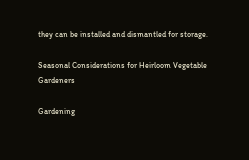they can be installed and dismantled for storage.

Seasonal Considerations for Heirloom Vegetable Gardeners

Gardening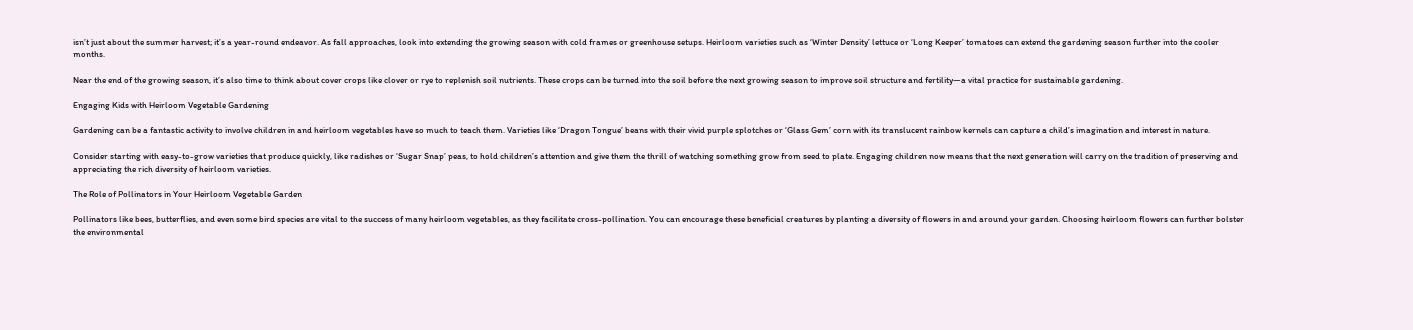isn’t just about the summer harvest; it’s a year-round endeavor. As fall approaches, look into extending the growing season with cold frames or greenhouse setups. Heirloom varieties such as ‘Winter Density’ lettuce or ‘Long Keeper’ tomatoes can extend the gardening season further into the cooler months.

Near the end of the growing season, it’s also time to think about cover crops like clover or rye to replenish soil nutrients. These crops can be turned into the soil before the next growing season to improve soil structure and fertility—a vital practice for sustainable gardening.

Engaging Kids with Heirloom Vegetable Gardening

Gardening can be a fantastic activity to involve children in and heirloom vegetables have so much to teach them. Varieties like ‘Dragon Tongue’ beans with their vivid purple splotches or ‘Glass Gem’ corn with its translucent rainbow kernels can capture a child’s imagination and interest in nature.

Consider starting with easy-to-grow varieties that produce quickly, like radishes or ‘Sugar Snap’ peas, to hold children’s attention and give them the thrill of watching something grow from seed to plate. Engaging children now means that the next generation will carry on the tradition of preserving and appreciating the rich diversity of heirloom varieties.

The Role of Pollinators in Your Heirloom Vegetable Garden

Pollinators like bees, butterflies, and even some bird species are vital to the success of many heirloom vegetables, as they facilitate cross-pollination. You can encourage these beneficial creatures by planting a diversity of flowers in and around your garden. Choosing heirloom flowers can further bolster the environmental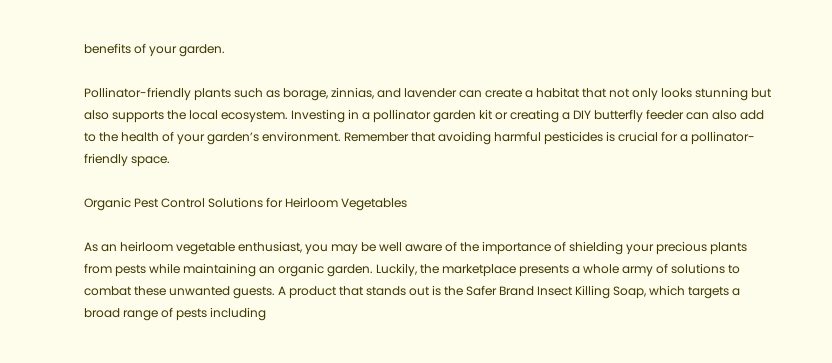benefits of your garden.

Pollinator-friendly plants such as borage, zinnias, and lavender can create a habitat that not only looks stunning but also supports the local ecosystem. Investing in a pollinator garden kit or creating a DIY butterfly feeder can also add to the health of your garden’s environment. Remember that avoiding harmful pesticides is crucial for a pollinator-friendly space.

Organic Pest Control Solutions for Heirloom Vegetables

As an heirloom vegetable enthusiast, you may be well aware of the importance of shielding your precious plants from pests while maintaining an organic garden. Luckily, the marketplace presents a whole army of solutions to combat these unwanted guests. A product that stands out is the Safer Brand Insect Killing Soap, which targets a broad range of pests including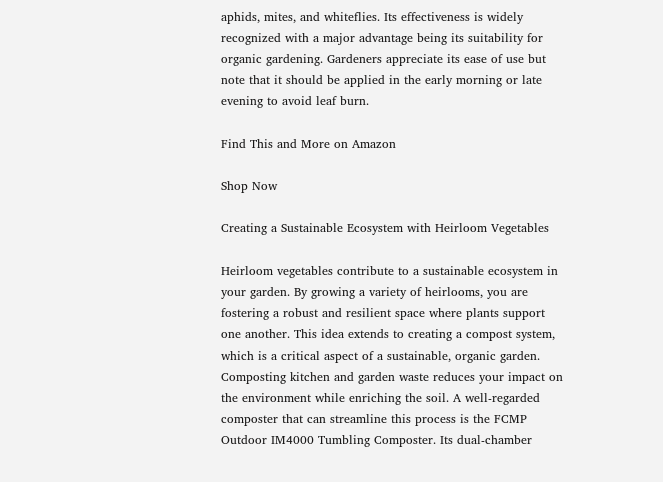aphids, mites, and whiteflies. Its effectiveness is widely recognized with a major advantage being its suitability for organic gardening. Gardeners appreciate its ease of use but note that it should be applied in the early morning or late evening to avoid leaf burn.

Find This and More on Amazon

Shop Now

Creating a Sustainable Ecosystem with Heirloom Vegetables

Heirloom vegetables contribute to a sustainable ecosystem in your garden. By growing a variety of heirlooms, you are fostering a robust and resilient space where plants support one another. This idea extends to creating a compost system, which is a critical aspect of a sustainable, organic garden. Composting kitchen and garden waste reduces your impact on the environment while enriching the soil. A well-regarded composter that can streamline this process is the FCMP Outdoor IM4000 Tumbling Composter. Its dual-chamber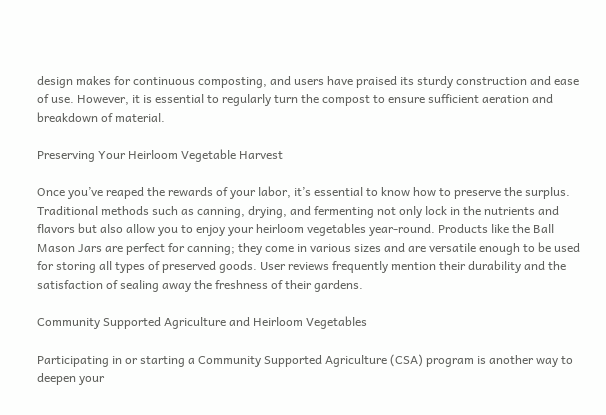design makes for continuous composting, and users have praised its sturdy construction and ease of use. However, it is essential to regularly turn the compost to ensure sufficient aeration and breakdown of material.

Preserving Your Heirloom Vegetable Harvest

Once you’ve reaped the rewards of your labor, it’s essential to know how to preserve the surplus. Traditional methods such as canning, drying, and fermenting not only lock in the nutrients and flavors but also allow you to enjoy your heirloom vegetables year-round. Products like the Ball Mason Jars are perfect for canning; they come in various sizes and are versatile enough to be used for storing all types of preserved goods. User reviews frequently mention their durability and the satisfaction of sealing away the freshness of their gardens.

Community Supported Agriculture and Heirloom Vegetables

Participating in or starting a Community Supported Agriculture (CSA) program is another way to deepen your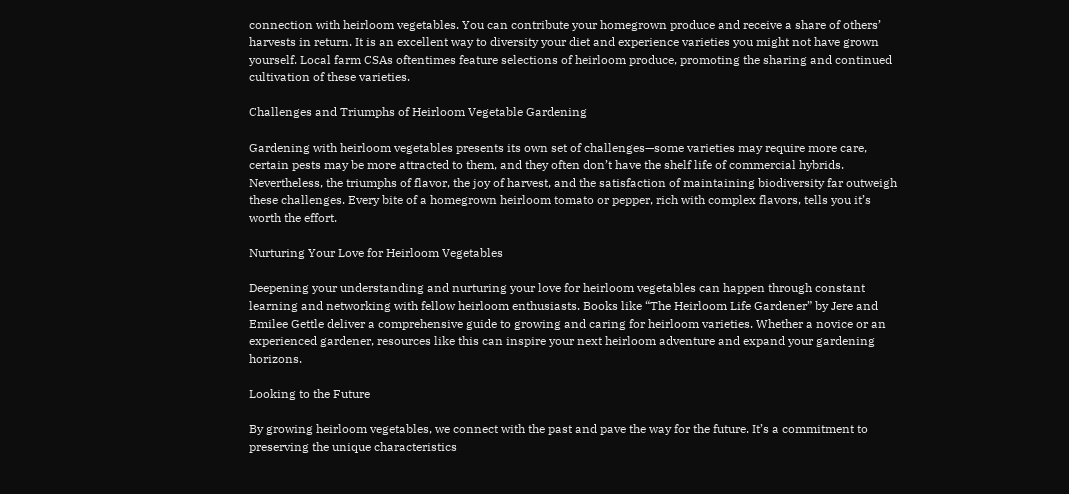connection with heirloom vegetables. You can contribute your homegrown produce and receive a share of others’ harvests in return. It is an excellent way to diversity your diet and experience varieties you might not have grown yourself. Local farm CSAs oftentimes feature selections of heirloom produce, promoting the sharing and continued cultivation of these varieties.

Challenges and Triumphs of Heirloom Vegetable Gardening

Gardening with heirloom vegetables presents its own set of challenges—some varieties may require more care, certain pests may be more attracted to them, and they often don’t have the shelf life of commercial hybrids. Nevertheless, the triumphs of flavor, the joy of harvest, and the satisfaction of maintaining biodiversity far outweigh these challenges. Every bite of a homegrown heirloom tomato or pepper, rich with complex flavors, tells you it’s worth the effort.

Nurturing Your Love for Heirloom Vegetables

Deepening your understanding and nurturing your love for heirloom vegetables can happen through constant learning and networking with fellow heirloom enthusiasts. Books like “The Heirloom Life Gardener” by Jere and Emilee Gettle deliver a comprehensive guide to growing and caring for heirloom varieties. Whether a novice or an experienced gardener, resources like this can inspire your next heirloom adventure and expand your gardening horizons.

Looking to the Future

By growing heirloom vegetables, we connect with the past and pave the way for the future. It’s a commitment to preserving the unique characteristics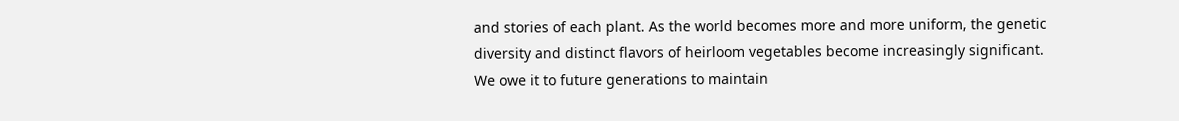and stories of each plant. As the world becomes more and more uniform, the genetic diversity and distinct flavors of heirloom vegetables become increasingly significant. We owe it to future generations to maintain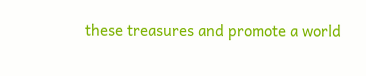these treasures and promote a world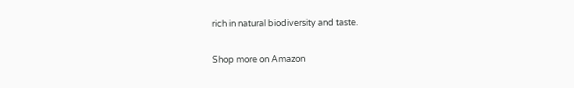rich in natural biodiversity and taste.

Shop more on Amazon